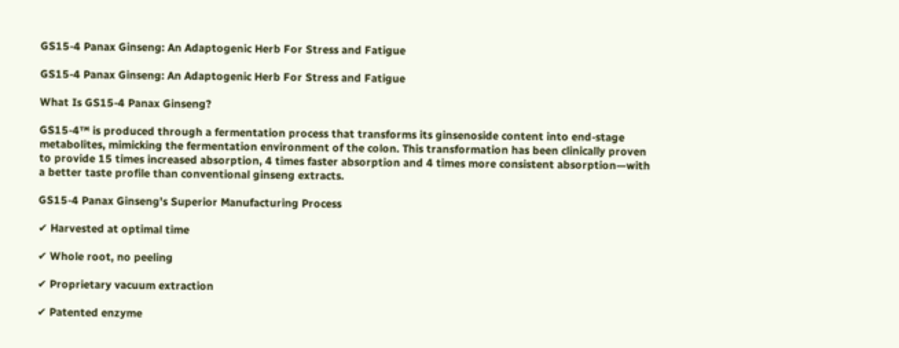GS15-4 Panax Ginseng: An Adaptogenic Herb For Stress and Fatigue

GS15-4 Panax Ginseng: An Adaptogenic Herb For Stress and Fatigue

What Is GS15-4 Panax Ginseng?

GS15-4™ is produced through a fermentation process that transforms its ginsenoside content into end-stage metabolites, mimicking the fermentation environment of the colon. This transformation has been clinically proven to provide 15 times increased absorption, 4 times faster absorption and 4 times more consistent absorption—with a better taste profile than conventional ginseng extracts.

GS15-4 Panax Ginseng’s Superior Manufacturing Process

✔ Harvested at optimal time

✔ Whole root, no peeling

✔ Proprietary vacuum extraction

✔ Patented enzyme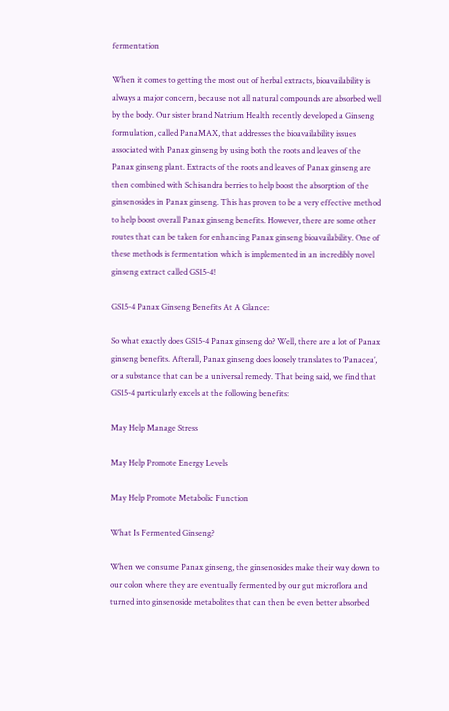fermentation

When it comes to getting the most out of herbal extracts, bioavailability is always a major concern, because not all natural compounds are absorbed well by the body. Our sister brand Natrium Health recently developed a Ginseng formulation, called PanaMAX, that addresses the bioavailability issues associated with Panax ginseng by using both the roots and leaves of the Panax ginseng plant. Extracts of the roots and leaves of Panax ginseng are then combined with Schisandra berries to help boost the absorption of the ginsenosides in Panax ginseng. This has proven to be a very effective method to help boost overall Panax ginseng benefits. However, there are some other routes that can be taken for enhancing Panax ginseng bioavailability. One of these methods is fermentation which is implemented in an incredibly novel ginseng extract called GS15-4!

GS15-4 Panax Ginseng Benefits At A Glance:

So what exactly does GS15-4 Panax ginseng do? Well, there are a lot of Panax ginseng benefits. Afterall, Panax ginseng does loosely translates to ‘Panacea’, or a substance that can be a universal remedy. That being said, we find that GS15-4 particularly excels at the following benefits:

May Help Manage Stress

May Help Promote Energy Levels

May Help Promote Metabolic Function

What Is Fermented Ginseng?

When we consume Panax ginseng, the ginsenosides make their way down to our colon where they are eventually fermented by our gut microflora and turned into ginsenoside metabolites that can then be even better absorbed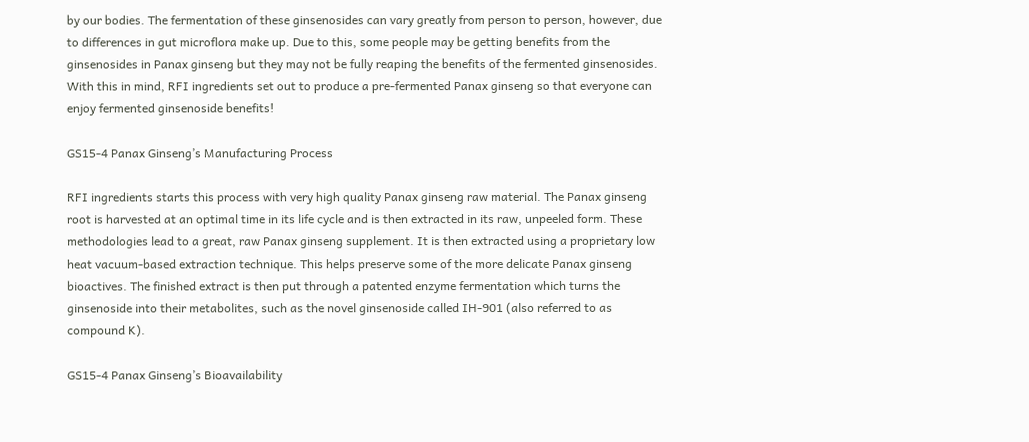by our bodies. The fermentation of these ginsenosides can vary greatly from person to person, however, due to differences in gut microflora make up. Due to this, some people may be getting benefits from the ginsenosides in Panax ginseng but they may not be fully reaping the benefits of the fermented ginsenosides. With this in mind, RFI ingredients set out to produce a pre-fermented Panax ginseng so that everyone can enjoy fermented ginsenoside benefits!

GS15-4 Panax Ginseng’s Manufacturing Process

RFI ingredients starts this process with very high quality Panax ginseng raw material. The Panax ginseng root is harvested at an optimal time in its life cycle and is then extracted in its raw, unpeeled form. These methodologies lead to a great, raw Panax ginseng supplement. It is then extracted using a proprietary low heat vacuum-based extraction technique. This helps preserve some of the more delicate Panax ginseng bioactives. The finished extract is then put through a patented enzyme fermentation which turns the ginsenoside into their metabolites, such as the novel ginsenoside called IH-901 (also referred to as compound K).

GS15-4 Panax Ginseng’s Bioavailability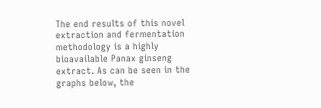The end results of this novel extraction and fermentation methodology is a highly bioavailable Panax ginseng extract. As can be seen in the graphs below, the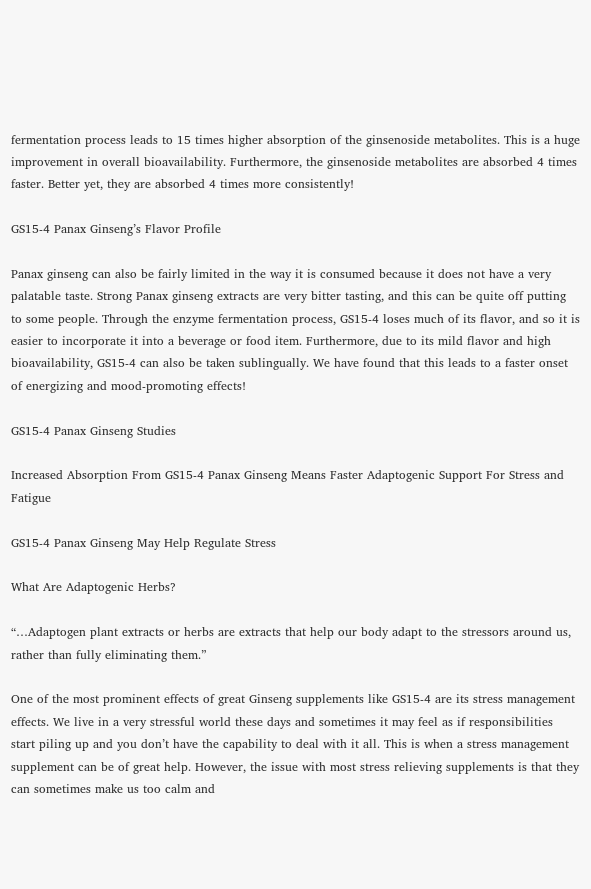fermentation process leads to 15 times higher absorption of the ginsenoside metabolites. This is a huge improvement in overall bioavailability. Furthermore, the ginsenoside metabolites are absorbed 4 times faster. Better yet, they are absorbed 4 times more consistently!

GS15-4 Panax Ginseng’s Flavor Profile

Panax ginseng can also be fairly limited in the way it is consumed because it does not have a very palatable taste. Strong Panax ginseng extracts are very bitter tasting, and this can be quite off putting to some people. Through the enzyme fermentation process, GS15-4 loses much of its flavor, and so it is easier to incorporate it into a beverage or food item. Furthermore, due to its mild flavor and high bioavailability, GS15-4 can also be taken sublingually. We have found that this leads to a faster onset of energizing and mood-promoting effects!

GS15-4 Panax Ginseng Studies

Increased Absorption From GS15-4 Panax Ginseng Means Faster Adaptogenic Support For Stress and Fatigue

GS15-4 Panax Ginseng May Help Regulate Stress

What Are Adaptogenic Herbs?

“…Adaptogen plant extracts or herbs are extracts that help our body adapt to the stressors around us, rather than fully eliminating them.”

One of the most prominent effects of great Ginseng supplements like GS15-4 are its stress management effects. We live in a very stressful world these days and sometimes it may feel as if responsibilities start piling up and you don’t have the capability to deal with it all. This is when a stress management supplement can be of great help. However, the issue with most stress relieving supplements is that they can sometimes make us too calm and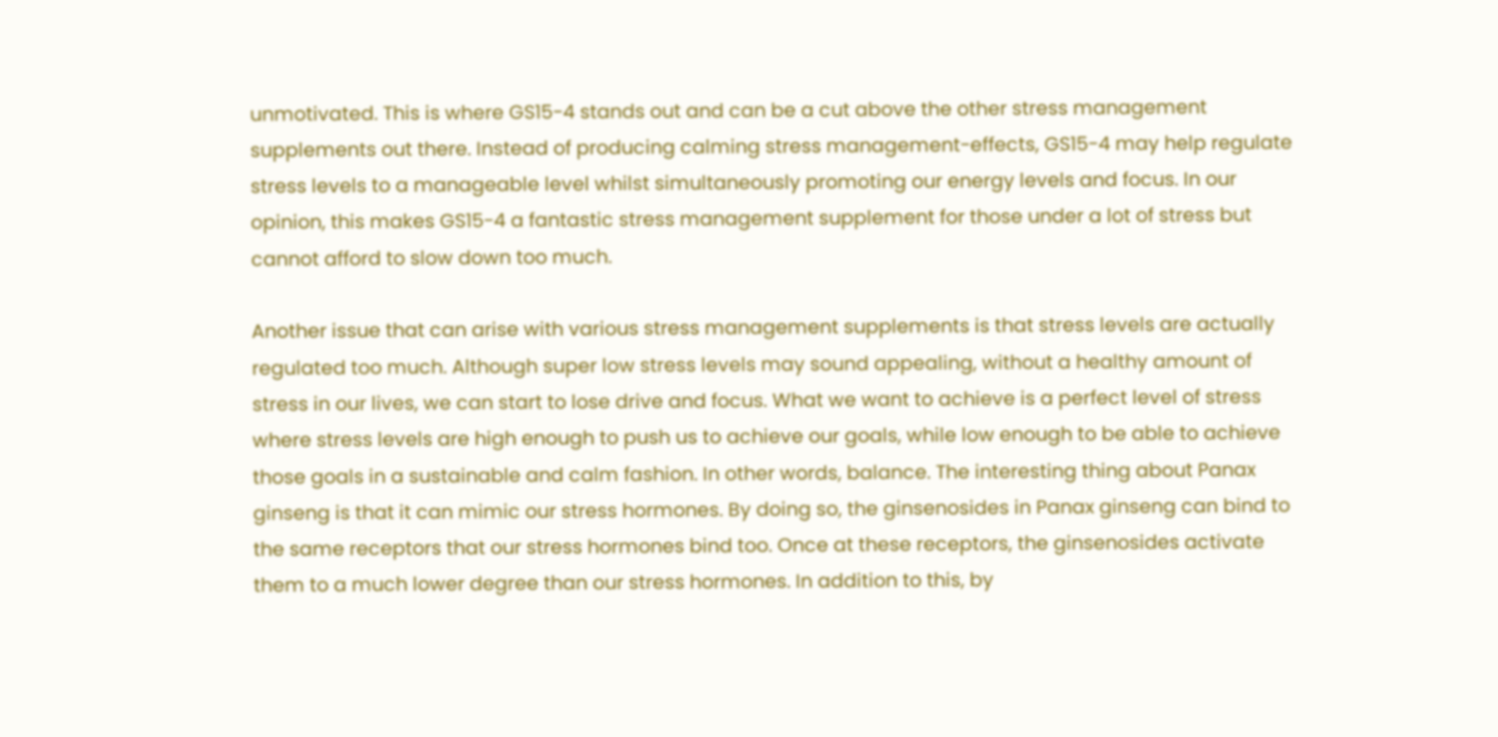unmotivated. This is where GS15-4 stands out and can be a cut above the other stress management supplements out there. Instead of producing calming stress management-effects, GS15-4 may help regulate stress levels to a manageable level whilst simultaneously promoting our energy levels and focus. In our opinion, this makes GS15-4 a fantastic stress management supplement for those under a lot of stress but cannot afford to slow down too much.

Another issue that can arise with various stress management supplements is that stress levels are actually regulated too much. Although super low stress levels may sound appealing, without a healthy amount of stress in our lives, we can start to lose drive and focus. What we want to achieve is a perfect level of stress where stress levels are high enough to push us to achieve our goals, while low enough to be able to achieve those goals in a sustainable and calm fashion. In other words, balance. The interesting thing about Panax ginseng is that it can mimic our stress hormones. By doing so, the ginsenosides in Panax ginseng can bind to the same receptors that our stress hormones bind too. Once at these receptors, the ginsenosides activate them to a much lower degree than our stress hormones. In addition to this, by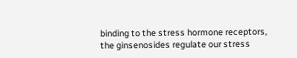binding to the stress hormone receptors, the ginsenosides regulate our stress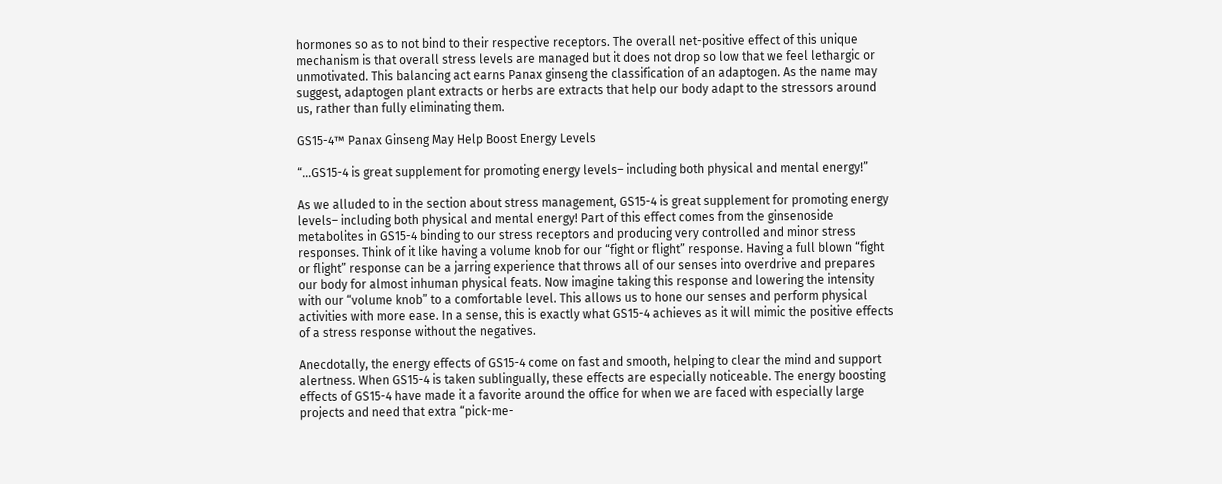hormones so as to not bind to their respective receptors. The overall net-positive effect of this unique mechanism is that overall stress levels are managed but it does not drop so low that we feel lethargic or unmotivated. This balancing act earns Panax ginseng the classification of an adaptogen. As the name may suggest, adaptogen plant extracts or herbs are extracts that help our body adapt to the stressors around us, rather than fully eliminating them.

GS15-4™ Panax Ginseng May Help Boost Energy Levels

“…GS15-4 is great supplement for promoting energy levels– including both physical and mental energy!”

As we alluded to in the section about stress management, GS15-4 is great supplement for promoting energy levels– including both physical and mental energy! Part of this effect comes from the ginsenoside metabolites in GS15-4 binding to our stress receptors and producing very controlled and minor stress responses. Think of it like having a volume knob for our “fight or flight” response. Having a full blown “fight or flight” response can be a jarring experience that throws all of our senses into overdrive and prepares our body for almost inhuman physical feats. Now imagine taking this response and lowering the intensity with our “volume knob” to a comfortable level. This allows us to hone our senses and perform physical activities with more ease. In a sense, this is exactly what GS15-4 achieves as it will mimic the positive effects of a stress response without the negatives.

Anecdotally, the energy effects of GS15-4 come on fast and smooth, helping to clear the mind and support alertness. When GS15-4 is taken sublingually, these effects are especially noticeable. The energy boosting effects of GS15-4 have made it a favorite around the office for when we are faced with especially large projects and need that extra “pick-me-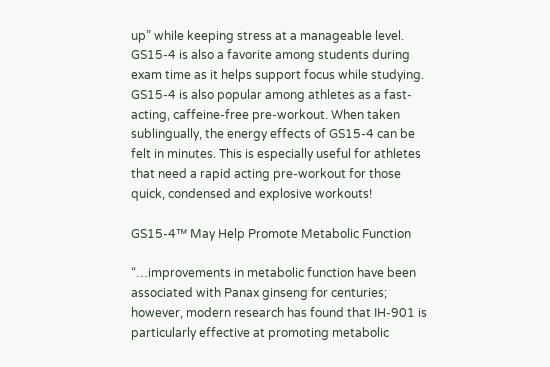up” while keeping stress at a manageable level. GS15-4 is also a favorite among students during exam time as it helps support focus while studying. GS15-4 is also popular among athletes as a fast-acting, caffeine-free pre-workout. When taken sublingually, the energy effects of GS15-4 can be felt in minutes. This is especially useful for athletes that need a rapid acting pre-workout for those quick, condensed and explosive workouts!

GS15-4™ May Help Promote Metabolic Function

“…improvements in metabolic function have been associated with Panax ginseng for centuries; however, modern research has found that IH-901 is particularly effective at promoting metabolic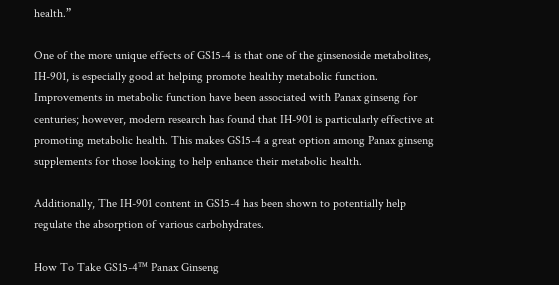health.”

One of the more unique effects of GS15-4 is that one of the ginsenoside metabolites, IH-901, is especially good at helping promote healthy metabolic function. Improvements in metabolic function have been associated with Panax ginseng for centuries; however, modern research has found that IH-901 is particularly effective at promoting metabolic health. This makes GS15-4 a great option among Panax ginseng supplements for those looking to help enhance their metabolic health.

Additionally, The IH-901 content in GS15-4 has been shown to potentially help regulate the absorption of various carbohydrates.

How To Take GS15-4™ Panax Ginseng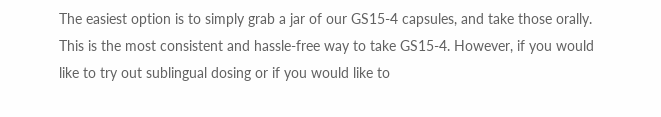The easiest option is to simply grab a jar of our GS15-4 capsules, and take those orally. This is the most consistent and hassle-free way to take GS15-4. However, if you would like to try out sublingual dosing or if you would like to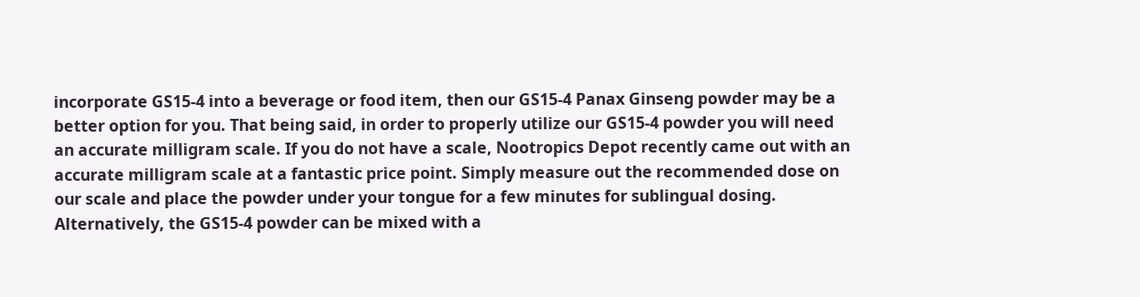incorporate GS15-4 into a beverage or food item, then our GS15-4 Panax Ginseng powder may be a better option for you. That being said, in order to properly utilize our GS15-4 powder you will need an accurate milligram scale. If you do not have a scale, Nootropics Depot recently came out with an accurate milligram scale at a fantastic price point. Simply measure out the recommended dose on our scale and place the powder under your tongue for a few minutes for sublingual dosing. Alternatively, the GS15-4 powder can be mixed with a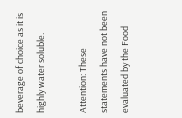beverage of choice as it is highly water soluble.

Attention: These statements have not been evaluated by the Food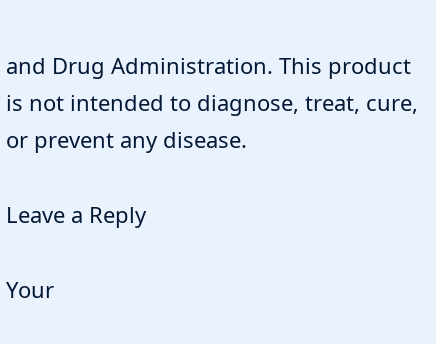and Drug Administration. This product is not intended to diagnose, treat, cure, or prevent any disease.

Leave a Reply

Your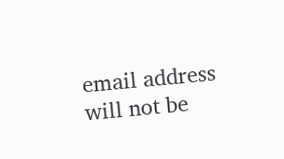email address will not be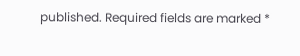published. Required fields are marked *